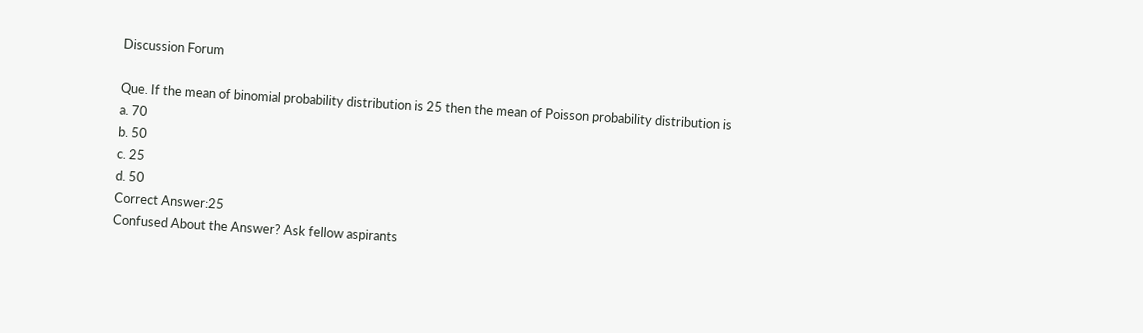Discussion Forum

Que. If the mean of binomial probability distribution is 25 then the mean of Poisson probability distribution is
a. 70
b. 50
c. 25
d. 50
Correct Answer:25
Confused About the Answer? Ask fellow aspirants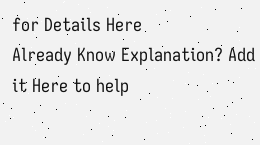for Details Here
Already Know Explanation? Add it Here to help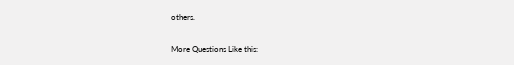others.

More Questions Like this: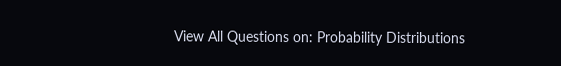View All Questions on: Probability Distributions